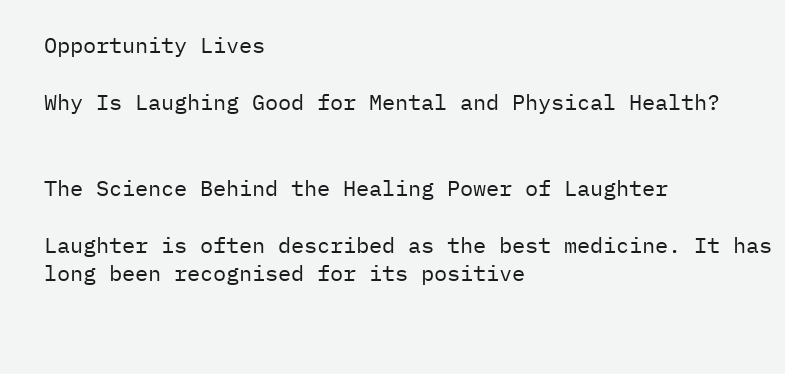Opportunity Lives

Why Is Laughing Good for Mental and Physical Health?


The Science Behind the Healing Power of Laughter

Laughter is often described as the best medicine. It has long been recognised for its positive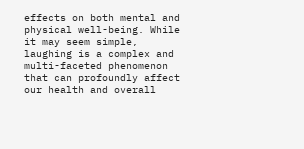effects on both mental and physical well-being. While it may seem simple, laughing is a complex and multi-faceted phenomenon that can profoundly affect our health and overall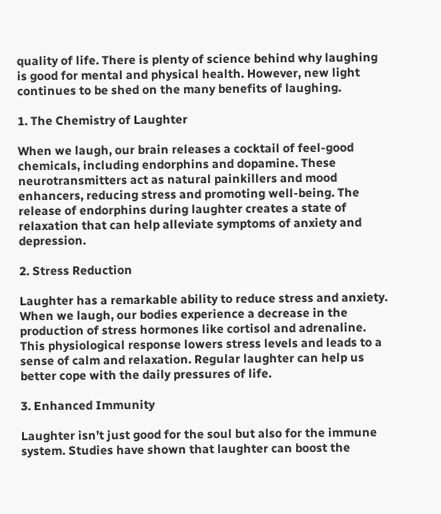quality of life. There is plenty of science behind why laughing is good for mental and physical health. However, new light continues to be shed on the many benefits of laughing.

1. The Chemistry of Laughter

When we laugh, our brain releases a cocktail of feel-good chemicals, including endorphins and dopamine. These neurotransmitters act as natural painkillers and mood enhancers, reducing stress and promoting well-being. The release of endorphins during laughter creates a state of relaxation that can help alleviate symptoms of anxiety and depression.

2. Stress Reduction

Laughter has a remarkable ability to reduce stress and anxiety. When we laugh, our bodies experience a decrease in the production of stress hormones like cortisol and adrenaline. This physiological response lowers stress levels and leads to a sense of calm and relaxation. Regular laughter can help us better cope with the daily pressures of life.

3. Enhanced Immunity

Laughter isn’t just good for the soul but also for the immune system. Studies have shown that laughter can boost the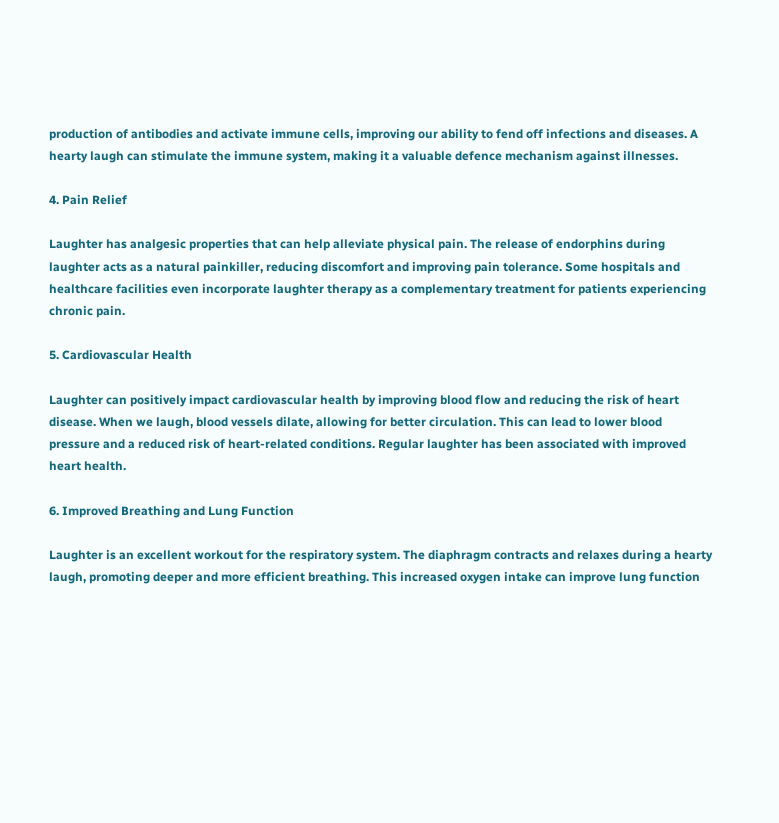production of antibodies and activate immune cells, improving our ability to fend off infections and diseases. A hearty laugh can stimulate the immune system, making it a valuable defence mechanism against illnesses.

4. Pain Relief

Laughter has analgesic properties that can help alleviate physical pain. The release of endorphins during laughter acts as a natural painkiller, reducing discomfort and improving pain tolerance. Some hospitals and healthcare facilities even incorporate laughter therapy as a complementary treatment for patients experiencing chronic pain.

5. Cardiovascular Health

Laughter can positively impact cardiovascular health by improving blood flow and reducing the risk of heart disease. When we laugh, blood vessels dilate, allowing for better circulation. This can lead to lower blood pressure and a reduced risk of heart-related conditions. Regular laughter has been associated with improved heart health.

6. Improved Breathing and Lung Function

Laughter is an excellent workout for the respiratory system. The diaphragm contracts and relaxes during a hearty laugh, promoting deeper and more efficient breathing. This increased oxygen intake can improve lung function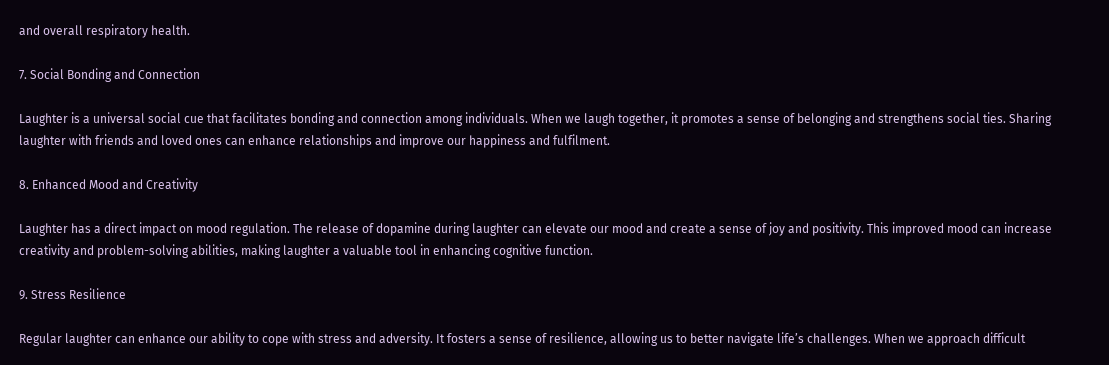and overall respiratory health.

7. Social Bonding and Connection

Laughter is a universal social cue that facilitates bonding and connection among individuals. When we laugh together, it promotes a sense of belonging and strengthens social ties. Sharing laughter with friends and loved ones can enhance relationships and improve our happiness and fulfilment.

8. Enhanced Mood and Creativity

Laughter has a direct impact on mood regulation. The release of dopamine during laughter can elevate our mood and create a sense of joy and positivity. This improved mood can increase creativity and problem-solving abilities, making laughter a valuable tool in enhancing cognitive function.

9. Stress Resilience

Regular laughter can enhance our ability to cope with stress and adversity. It fosters a sense of resilience, allowing us to better navigate life’s challenges. When we approach difficult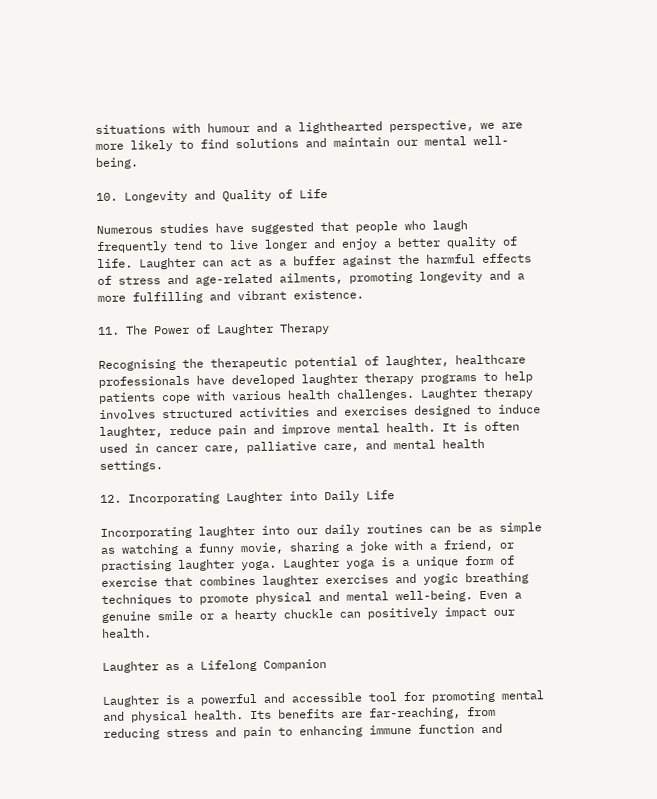situations with humour and a lighthearted perspective, we are more likely to find solutions and maintain our mental well-being.

10. Longevity and Quality of Life

Numerous studies have suggested that people who laugh frequently tend to live longer and enjoy a better quality of life. Laughter can act as a buffer against the harmful effects of stress and age-related ailments, promoting longevity and a more fulfilling and vibrant existence.

11. The Power of Laughter Therapy

Recognising the therapeutic potential of laughter, healthcare professionals have developed laughter therapy programs to help patients cope with various health challenges. Laughter therapy involves structured activities and exercises designed to induce laughter, reduce pain and improve mental health. It is often used in cancer care, palliative care, and mental health settings.

12. Incorporating Laughter into Daily Life

Incorporating laughter into our daily routines can be as simple as watching a funny movie, sharing a joke with a friend, or practising laughter yoga. Laughter yoga is a unique form of exercise that combines laughter exercises and yogic breathing techniques to promote physical and mental well-being. Even a genuine smile or a hearty chuckle can positively impact our health.

Laughter as a Lifelong Companion

Laughter is a powerful and accessible tool for promoting mental and physical health. Its benefits are far-reaching, from reducing stress and pain to enhancing immune function and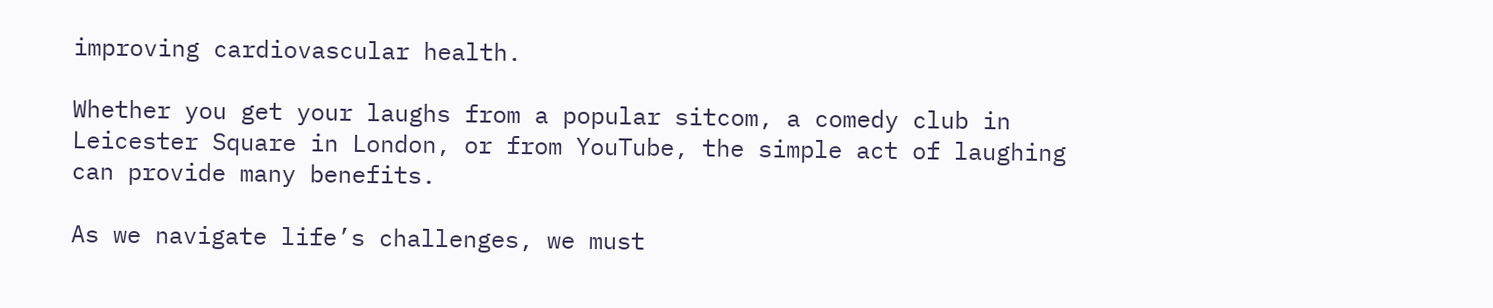improving cardiovascular health.

Whether you get your laughs from a popular sitcom, a comedy club in Leicester Square in London, or from YouTube, the simple act of laughing can provide many benefits.

As we navigate life’s challenges, we must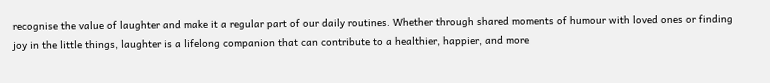recognise the value of laughter and make it a regular part of our daily routines. Whether through shared moments of humour with loved ones or finding joy in the little things, laughter is a lifelong companion that can contribute to a healthier, happier, and more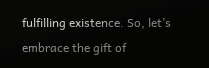fulfilling existence. So, let’s embrace the gift of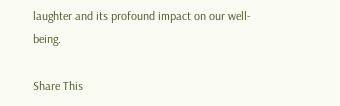laughter and its profound impact on our well-being.

Share This